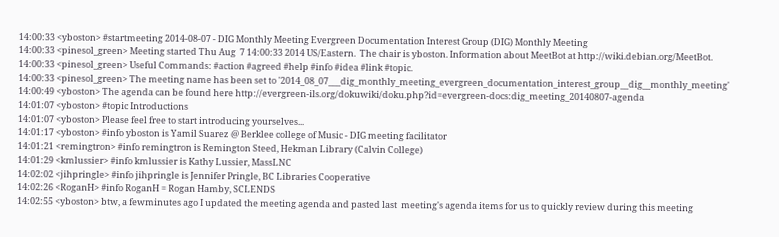14:00:33 <yboston> #startmeeting 2014-08-07 - DIG Monthly Meeting Evergreen Documentation Interest Group (DIG) Monthly Meeting
14:00:33 <pinesol_green> Meeting started Thu Aug  7 14:00:33 2014 US/Eastern.  The chair is yboston. Information about MeetBot at http://wiki.debian.org/MeetBot.
14:00:33 <pinesol_green> Useful Commands: #action #agreed #help #info #idea #link #topic.
14:00:33 <pinesol_green> The meeting name has been set to '2014_08_07___dig_monthly_meeting_evergreen_documentation_interest_group__dig__monthly_meeting'
14:00:49 <yboston> The agenda can be found here http://evergreen-ils.org/dokuwiki/doku.php?id=evergreen-docs:dig_meeting_20140807-agenda
14:01:07 <yboston> #topic Introductions
14:01:07 <yboston> Please feel free to start introducing yourselves...
14:01:17 <yboston> #info yboston is Yamil Suarez @ Berklee college of Music - DIG meeting facilitator
14:01:21 <remingtron> #info remingtron is Remington Steed, Hekman Library (Calvin College)
14:01:29 <kmlussier> #info kmlussier is Kathy Lussier, MassLNC
14:02:02 <jihpringle> #info jihpringle is Jennifer Pringle, BC Libraries Cooperative
14:02:26 <RoganH> #info RoganH = Rogan Hamby, SCLENDS
14:02:55 <yboston> btw, a fewminutes ago I updated the meeting agenda and pasted last  meeting's agenda items for us to quickly review during this meeting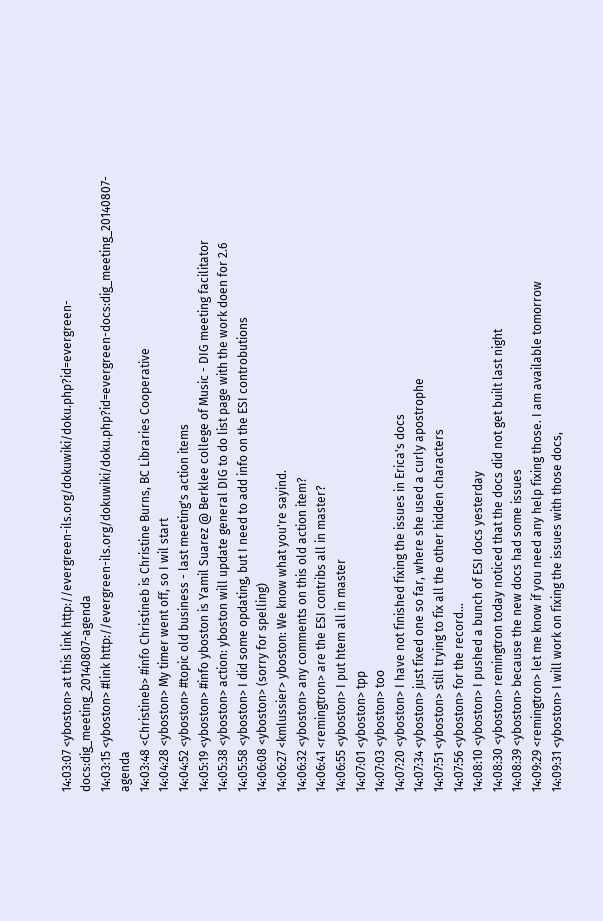14:03:07 <yboston> at this link http://evergreen-ils.org/dokuwiki/doku.php?id=evergreen-docs:dig_meeting_20140807-agenda
14:03:15 <yboston> #link http://evergreen-ils.org/dokuwiki/doku.php?id=evergreen-docs:dig_meeting_20140807-agenda
14:03:48 <Christineb> #info Christineb is Christine Burns, BC Libraries Cooperative
14:04:28 <yboston> My timer went off, so I wil start
14:04:52 <yboston> #topic old business - last meeting's action items
14:05:19 <yboston> #info yboston is Yamil Suarez @ Berklee college of Music - DIG meeting facilitator
14:05:38 <yboston> action: yboston will update general DIG to do list page with the work doen for 2.6
14:05:58 <yboston> I did some opdating, but I need to add info on the ESI controbutions
14:06:08 <yboston> (sorry for spelling)
14:06:27 <kmlussier> yboston: We know what you're sayind.
14:06:32 <yboston> any comments on this old action item?
14:06:41 <remingtron> are the ESI contribs all in master?
14:06:55 <yboston> I put htem all in master
14:07:01 <yboston> tpp
14:07:03 <yboston> too
14:07:20 <yboston> I have not finished fixing the issues in Erica's docs
14:07:34 <yboston> just fixed one so far, where she used a curly apostrophe
14:07:51 <yboston> still trying to fix all the other hidden characters
14:07:56 <yboston> for the record...
14:08:10 <yboston> I pushed a bunch of ESI docs yesterday
14:08:30 <yboston> remingtron today noticed that the docs did not get built last night
14:08:39 <yboston> because the new docs had some issues
14:09:29 <remingtron> let me know if you need any help fixing those. I am available tomorrow
14:09:31 <yboston> I will work on fixing the issues with those docs,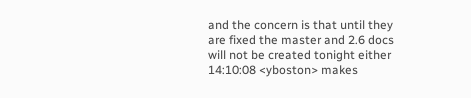and the concern is that until they are fixed the master and 2.6 docs will not be created tonight either
14:10:08 <yboston> makes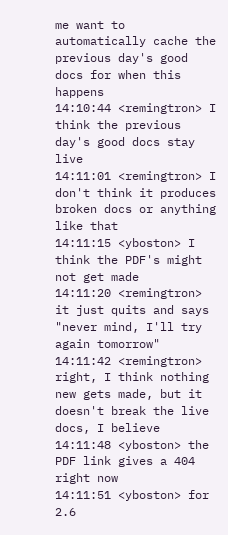me want to automatically cache the previous day's good docs for when this happens
14:10:44 <remingtron> I think the previous day's good docs stay live
14:11:01 <remingtron> I don't think it produces broken docs or anything like that
14:11:15 <yboston> I think the PDF's might not get made
14:11:20 <remingtron> it just quits and says "never mind, I'll try again tomorrow"
14:11:42 <remingtron> right, I think nothing new gets made, but it doesn't break the live docs, I believe
14:11:48 <yboston> the PDF link gives a 404 right now
14:11:51 <yboston> for 2.6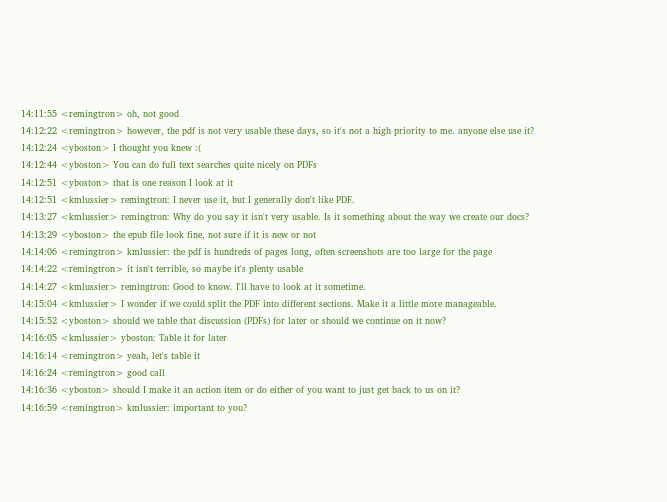14:11:55 <remingtron> oh, not good
14:12:22 <remingtron> however, the pdf is not very usable these days, so it's not a high priority to me. anyone else use it?
14:12:24 <yboston> I thought you knew :(
14:12:44 <yboston> You can do full text searches quite nicely on PDFs
14:12:51 <yboston> that is one reason I look at it
14:12:51 <kmlussier> remingtron: I never use it, but I generally don't like PDF.
14:13:27 <kmlussier> remingtron: Why do you say it isn't very usable. Is it something about the way we create our docs?
14:13:29 <yboston> the epub file look fine, not sure if it is new or not
14:14:06 <remingtron> kmlussier: the pdf is hundreds of pages long, often screenshots are too large for the page
14:14:22 <remingtron> it isn't terrible, so maybe it's plenty usable
14:14:27 <kmlussier> remingtron: Good to know. I'll have to look at it sometime.
14:15:04 <kmlussier> I wonder if we could split the PDF into different sections. Make it a little more manageable.
14:15:52 <yboston> should we table that discussion (PDFs) for later or should we continue on it now?
14:16:05 <kmlussier> yboston: Table it for later
14:16:14 <remingtron> yeah, let's table it
14:16:24 <remingtron> good call
14:16:36 <yboston> should I make it an action item or do either of you want to just get back to us on it?
14:16:59 <remingtron> kmlussier: important to you?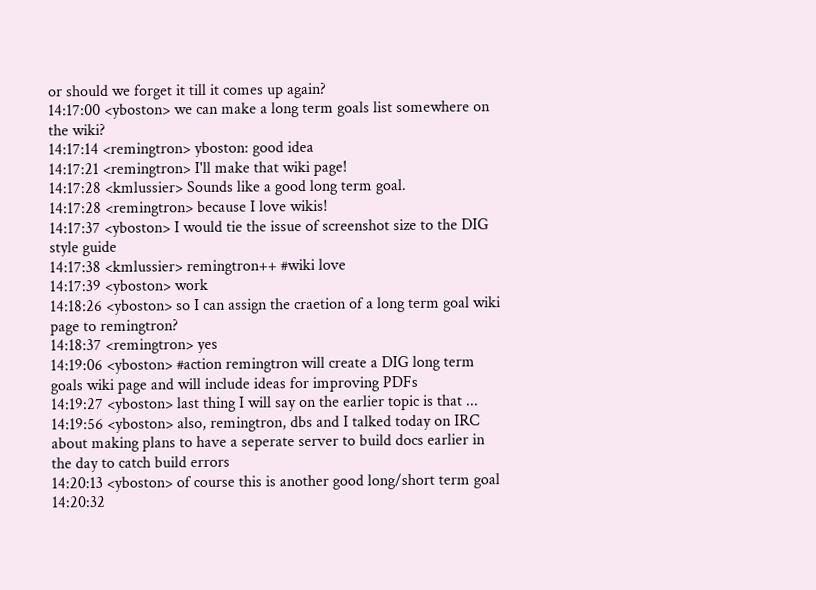or should we forget it till it comes up again?
14:17:00 <yboston> we can make a long term goals list somewhere on the wiki?
14:17:14 <remingtron> yboston: good idea
14:17:21 <remingtron> I'll make that wiki page!
14:17:28 <kmlussier> Sounds like a good long term goal.
14:17:28 <remingtron> because I love wikis!
14:17:37 <yboston> I would tie the issue of screenshot size to the DIG style guide
14:17:38 <kmlussier> remingtron++ #wiki love
14:17:39 <yboston> work
14:18:26 <yboston> so I can assign the craetion of a long term goal wiki page to remingtron?
14:18:37 <remingtron> yes
14:19:06 <yboston> #action remingtron will create a DIG long term goals wiki page and will include ideas for improving PDFs
14:19:27 <yboston> last thing I will say on the earlier topic is that ...
14:19:56 <yboston> also, remingtron, dbs and I talked today on IRC about making plans to have a seperate server to build docs earlier in the day to catch build errors
14:20:13 <yboston> of course this is another good long/short term goal
14:20:32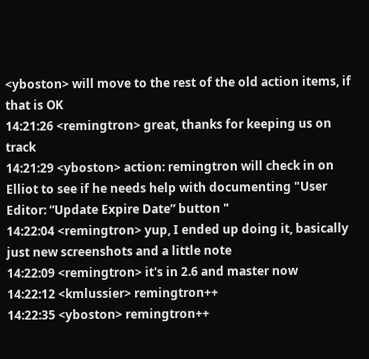<yboston> will move to the rest of the old action items, if that is OK
14:21:26 <remingtron> great, thanks for keeping us on track
14:21:29 <yboston> action: remingtron will check in on Elliot to see if he needs help with documenting "User Editor: “Update Expire Date” button "
14:22:04 <remingtron> yup, I ended up doing it, basically just new screenshots and a little note
14:22:09 <remingtron> it's in 2.6 and master now
14:22:12 <kmlussier> remingtron++
14:22:35 <yboston> remingtron++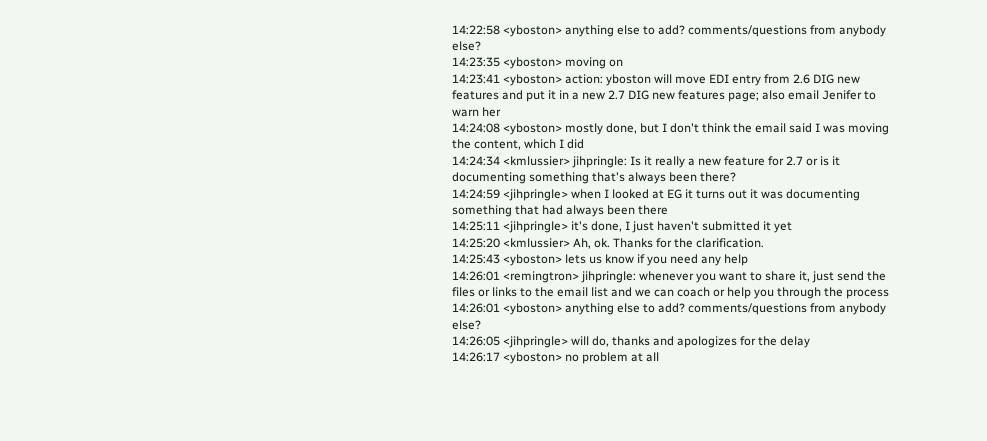14:22:58 <yboston> anything else to add? comments/questions from anybody else?
14:23:35 <yboston> moving on
14:23:41 <yboston> action: yboston will move EDI entry from 2.6 DIG new features and put it in a new 2.7 DIG new features page; also email Jenifer to warn her
14:24:08 <yboston> mostly done, but I don't think the email said I was moving the content, which I did
14:24:34 <kmlussier> jihpringle: Is it really a new feature for 2.7 or is it documenting something that's always been there?
14:24:59 <jihpringle> when I looked at EG it turns out it was documenting something that had always been there
14:25:11 <jihpringle> it's done, I just haven't submitted it yet
14:25:20 <kmlussier> Ah, ok. Thanks for the clarification.
14:25:43 <yboston> lets us know if you need any help
14:26:01 <remingtron> jihpringle: whenever you want to share it, just send the files or links to the email list and we can coach or help you through the process
14:26:01 <yboston> anything else to add? comments/questions from anybody else?
14:26:05 <jihpringle> will do, thanks and apologizes for the delay
14:26:17 <yboston> no problem at all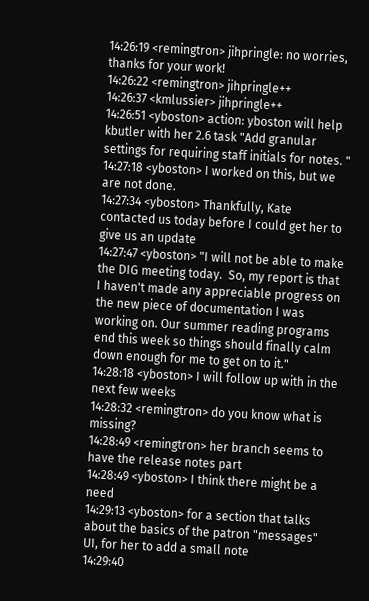14:26:19 <remingtron> jihpringle: no worries, thanks for your work!
14:26:22 <remingtron> jihpringle++
14:26:37 <kmlussier> jihpringle++
14:26:51 <yboston> action: yboston will help kbutler with her 2.6 task "Add granular settings for requiring staff initials for notes. "
14:27:18 <yboston> I worked on this, but we are not done.
14:27:34 <yboston> Thankfully, Kate contacted us today before I could get her to give us an update
14:27:47 <yboston> "I will not be able to make the DIG meeting today.  So, my report is that I haven't made any appreciable progress on the new piece of documentation I was working on. Our summer reading programs end this week so things should finally calm down enough for me to get on to it."
14:28:18 <yboston> I will follow up with in the next few weeks
14:28:32 <remingtron> do you know what is missing?
14:28:49 <remingtron> her branch seems to have the release notes part
14:28:49 <yboston> I think there might be a need
14:29:13 <yboston> for a section that talks about the basics of the patron "messages" UI, for her to add a small note
14:29:40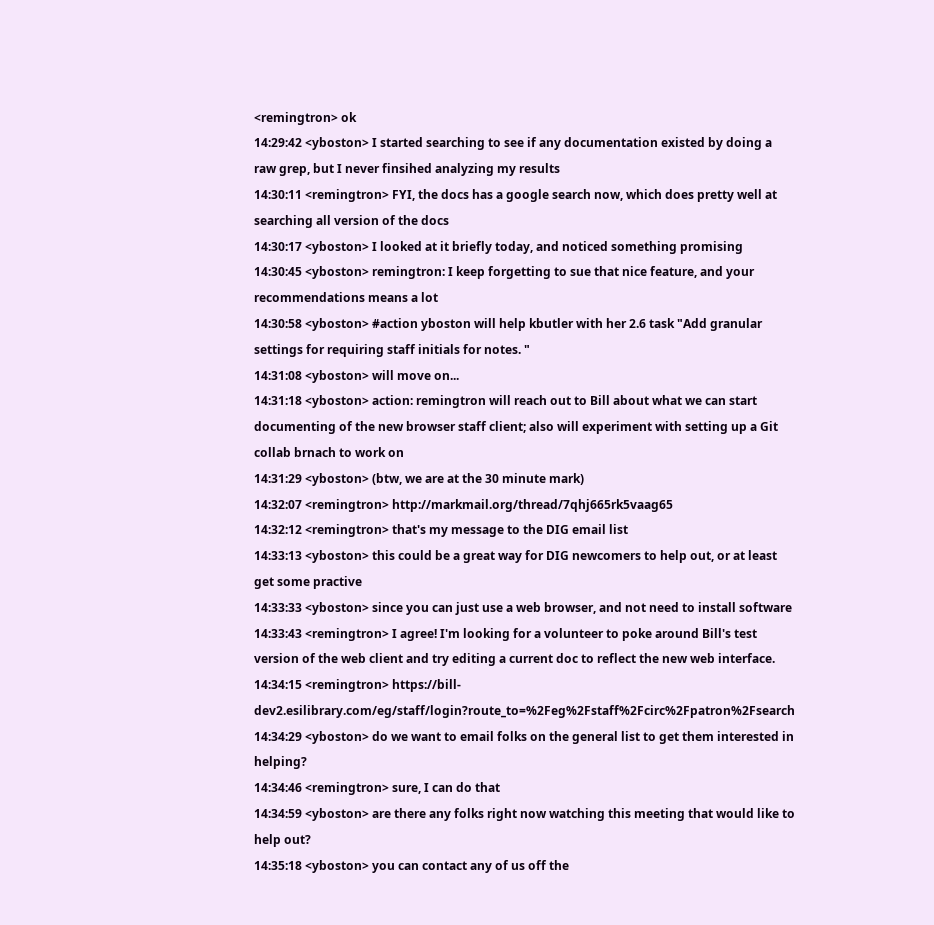<remingtron> ok
14:29:42 <yboston> I started searching to see if any documentation existed by doing a raw grep, but I never finsihed analyzing my results
14:30:11 <remingtron> FYI, the docs has a google search now, which does pretty well at searching all version of the docs
14:30:17 <yboston> I looked at it briefly today, and noticed something promising
14:30:45 <yboston> remingtron: I keep forgetting to sue that nice feature, and your recommendations means a lot
14:30:58 <yboston> #action yboston will help kbutler with her 2.6 task "Add granular settings for requiring staff initials for notes. "
14:31:08 <yboston> will move on...
14:31:18 <yboston> action: remingtron will reach out to Bill about what we can start documenting of the new browser staff client; also will experiment with setting up a Git collab brnach to work on
14:31:29 <yboston> (btw, we are at the 30 minute mark)
14:32:07 <remingtron> http://markmail.org/thread/7qhj665rk5vaag65
14:32:12 <remingtron> that's my message to the DIG email list
14:33:13 <yboston> this could be a great way for DIG newcomers to help out, or at least get some practive
14:33:33 <yboston> since you can just use a web browser, and not need to install software
14:33:43 <remingtron> I agree! I'm looking for a volunteer to poke around Bill's test version of the web client and try editing a current doc to reflect the new web interface.
14:34:15 <remingtron> https://bill-dev2.esilibrary.com/eg/staff/login?route_to=%2Feg%2Fstaff%2Fcirc%2Fpatron%2Fsearch
14:34:29 <yboston> do we want to email folks on the general list to get them interested in helping?
14:34:46 <remingtron> sure, I can do that
14:34:59 <yboston> are there any folks right now watching this meeting that would like to help out?
14:35:18 <yboston> you can contact any of us off the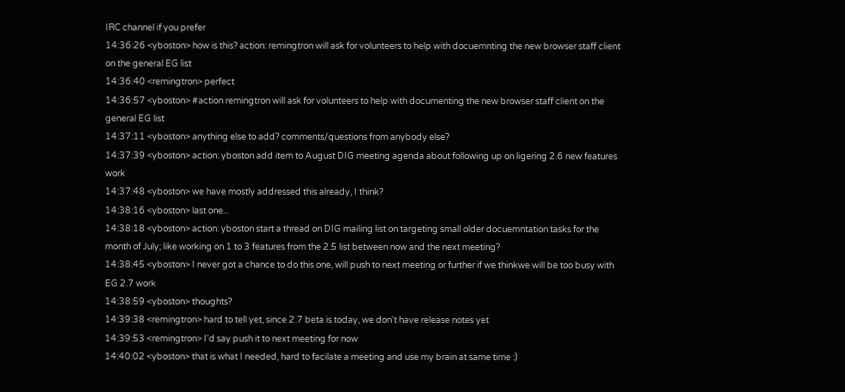IRC channel if you prefer
14:36:26 <yboston> how is this? action: remingtron will ask for volunteers to help with docuemnting the new browser staff client on the general EG list
14:36:40 <remingtron> perfect
14:36:57 <yboston> #action remingtron will ask for volunteers to help with documenting the new browser staff client on the general EG list
14:37:11 <yboston> anything else to add? comments/questions from anybody else?
14:37:39 <yboston> action: yboston add item to August DIG meeting agenda about following up on ligering 2.6 new features work
14:37:48 <yboston> we have mostly addressed this already, I think?
14:38:16 <yboston> last one...
14:38:18 <yboston> action: yboston start a thread on DIG mailing list on targeting small older docuemntation tasks for the month of July; like working on 1 to 3 features from the 2.5 list between now and the next meeting?
14:38:45 <yboston> I never got a chance to do this one, will push to next meeting or further if we thinkwe will be too busy with EG 2.7 work
14:38:59 <yboston> thoughts?
14:39:38 <remingtron> hard to tell yet, since 2.7 beta is today, we don't have release notes yet
14:39:53 <remingtron> I'd say push it to next meeting for now
14:40:02 <yboston> that is what I needed, hard to facilate a meeting and use my brain at same time :)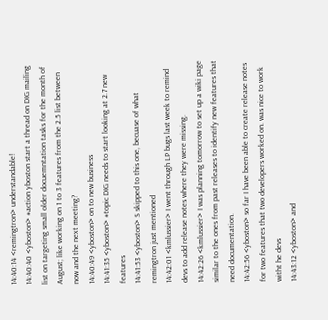14:40:14 <remingtron> understandable!
14:40:40 <yboston> #action yboston start a thread on DIG mailing list on targeting small older docuemntation tasks for the month of August; like working on 1 to 3 features from the 2.5 list between now and the next meeting?
14:40:49 <yboston> on to new business
14:41:35 <yboston> #topic DIG needs to start looking at 2.7 new features
14:41:53 <yboston> S skipped to this one, becuase of what remingtron just mentioned
14:42:01 <kmlussier> I went through LP bugs last week to remind devs to add release notes where they were missing.
14:42:26 <kmlussier> I was planning tomorrow to set up a wiki page similar to the ones from past releases to identify new features that need documentation.
14:42:56 <yboston> so far I have been able to create release notes for two features that two developers worked on. was nice to work witht he devs
14:43:12 <yboston> and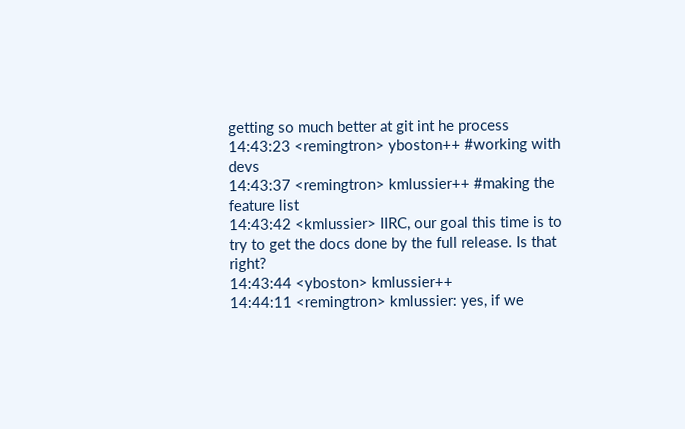getting so much better at git int he process
14:43:23 <remingtron> yboston++ #working with devs
14:43:37 <remingtron> kmlussier++ #making the feature list
14:43:42 <kmlussier> IIRC, our goal this time is to try to get the docs done by the full release. Is that right?
14:43:44 <yboston> kmlussier++
14:44:11 <remingtron> kmlussier: yes, if we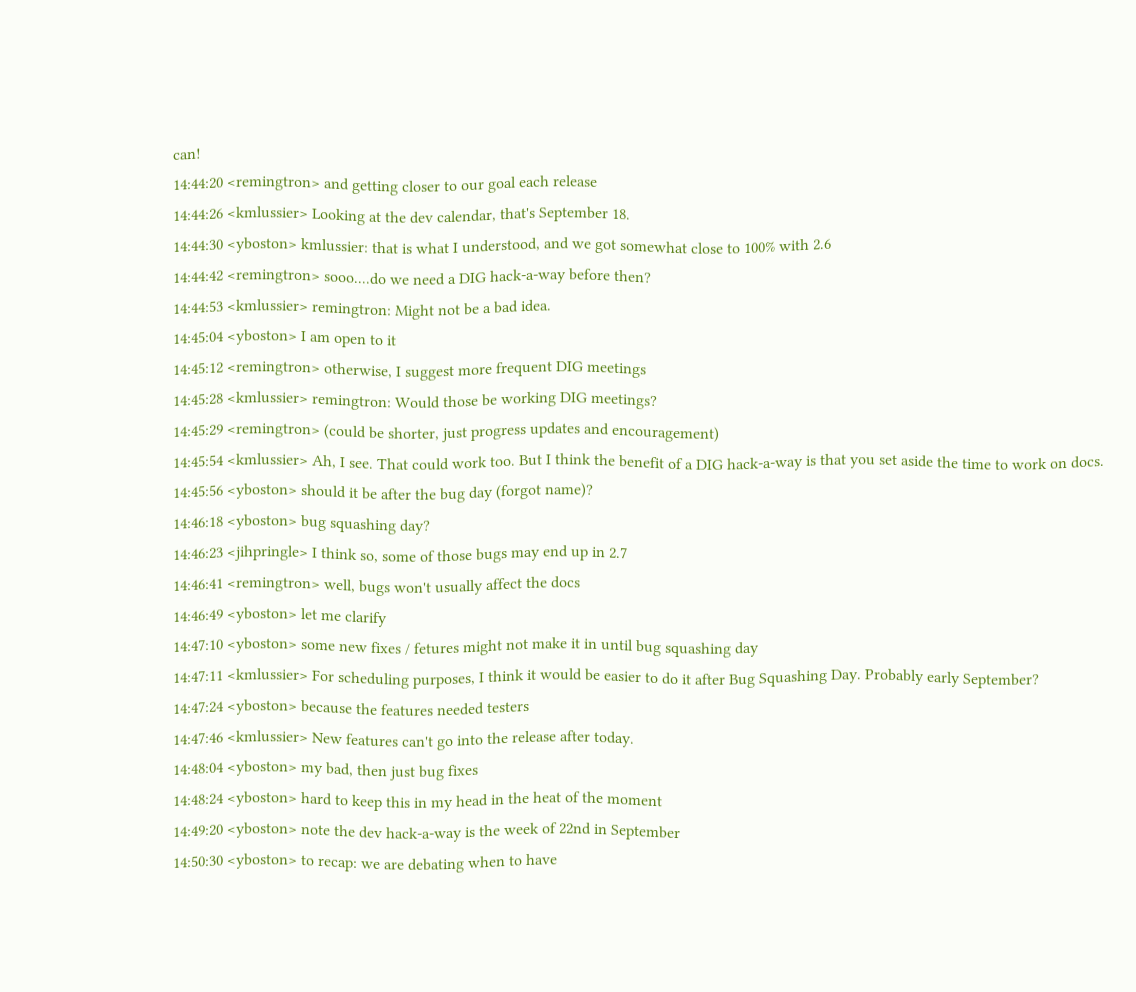can!
14:44:20 <remingtron> and getting closer to our goal each release
14:44:26 <kmlussier> Looking at the dev calendar, that's September 18.
14:44:30 <yboston> kmlussier: that is what I understood, and we got somewhat close to 100% with 2.6
14:44:42 <remingtron> sooo....do we need a DIG hack-a-way before then?
14:44:53 <kmlussier> remingtron: Might not be a bad idea.
14:45:04 <yboston> I am open to it
14:45:12 <remingtron> otherwise, I suggest more frequent DIG meetings
14:45:28 <kmlussier> remingtron: Would those be working DIG meetings?
14:45:29 <remingtron> (could be shorter, just progress updates and encouragement)
14:45:54 <kmlussier> Ah, I see. That could work too. But I think the benefit of a DIG hack-a-way is that you set aside the time to work on docs.
14:45:56 <yboston> should it be after the bug day (forgot name)?
14:46:18 <yboston> bug squashing day?
14:46:23 <jihpringle> I think so, some of those bugs may end up in 2.7
14:46:41 <remingtron> well, bugs won't usually affect the docs
14:46:49 <yboston> let me clarify
14:47:10 <yboston> some new fixes / fetures might not make it in until bug squashing day
14:47:11 <kmlussier> For scheduling purposes, I think it would be easier to do it after Bug Squashing Day. Probably early September?
14:47:24 <yboston> because the features needed testers
14:47:46 <kmlussier> New features can't go into the release after today.
14:48:04 <yboston> my bad, then just bug fixes
14:48:24 <yboston> hard to keep this in my head in the heat of the moment
14:49:20 <yboston> note the dev hack-a-way is the week of 22nd in September
14:50:30 <yboston> to recap: we are debating when to have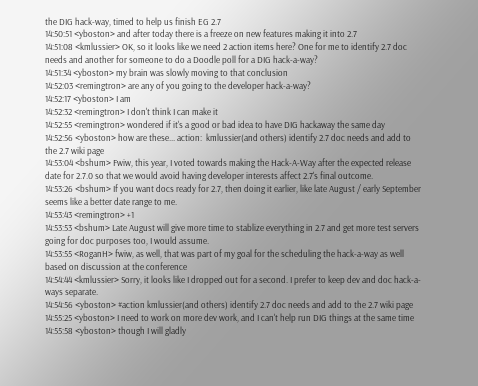the DIG hack-way, timed to help us finish EG 2.7
14:50:51 <yboston> and after today there is a freeze on new features making it into 2.7
14:51:08 <kmlussier> OK, so it looks like we need 2 action items here? One for me to identify 2.7 doc needs and another for someone to do a Doodle poll for a DIG hack-a-way?
14:51:34 <yboston> my brain was slowly moving to that conclusion
14:52:03 <remingtron> are any of you going to the developer hack-a-way?
14:52:17 <yboston> I am
14:52:32 <remingtron> I don't think I can make it
14:52:55 <remingtron> wondered if it's a good or bad idea to have DIG hackaway the same day
14:52:56 <yboston> how are these... action:  kmlussier(and others) identify 2.7 doc needs and add to the 2.7 wiki page
14:53:04 <bshum> Fwiw, this year, I voted towards making the Hack-A-Way after the expected release date for 2.7.0 so that we would avoid having developer interests affect 2.7's final outcome.
14:53:26 <bshum> If you want docs ready for 2.7, then doing it earlier, like late August / early September seems like a better date range to me.
14:53:43 <remingtron> +1
14:53:53 <bshum> Late August will give more time to stablize everything in 2.7 and get more test servers going for doc purposes too, I would assume.
14:53:55 <RoganH> fwiw, as well, that was part of my goal for the scheduling the hack-a-way as well based on discussion at the conference
14:54:44 <kmlussier> Sorry, it looks like I dropped out for a second. I prefer to keep dev and doc hack-a-ways separate.
14:54:56 <yboston> #action kmlussier(and others) identify 2.7 doc needs and add to the 2.7 wiki page
14:55:25 <yboston> I need to work on more dev work, and I can't help run DIG things at the same time
14:55:58 <yboston> though I will gladly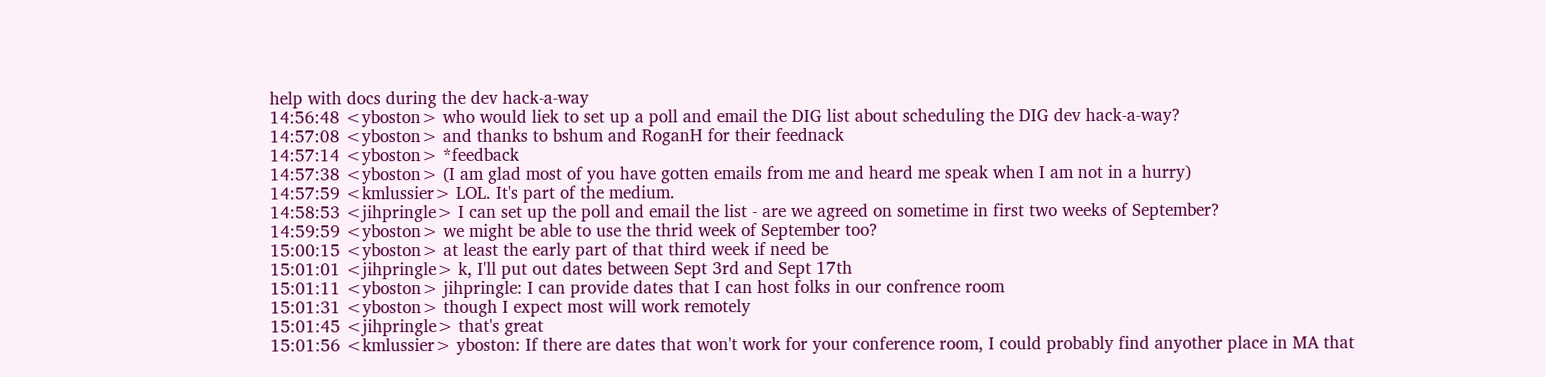help with docs during the dev hack-a-way
14:56:48 <yboston> who would liek to set up a poll and email the DIG list about scheduling the DIG dev hack-a-way?
14:57:08 <yboston> and thanks to bshum and RoganH for their feednack
14:57:14 <yboston> *feedback
14:57:38 <yboston> (I am glad most of you have gotten emails from me and heard me speak when I am not in a hurry)
14:57:59 <kmlussier> LOL. It's part of the medium.
14:58:53 <jihpringle> I can set up the poll and email the list - are we agreed on sometime in first two weeks of September?
14:59:59 <yboston> we might be able to use the thrid week of September too?
15:00:15 <yboston> at least the early part of that third week if need be
15:01:01 <jihpringle> k, I'll put out dates between Sept 3rd and Sept 17th
15:01:11 <yboston> jihpringle: I can provide dates that I can host folks in our confrence room
15:01:31 <yboston> though I expect most will work remotely
15:01:45 <jihpringle> that's great
15:01:56 <kmlussier> yboston: If there are dates that won't work for your conference room, I could probably find anyother place in MA that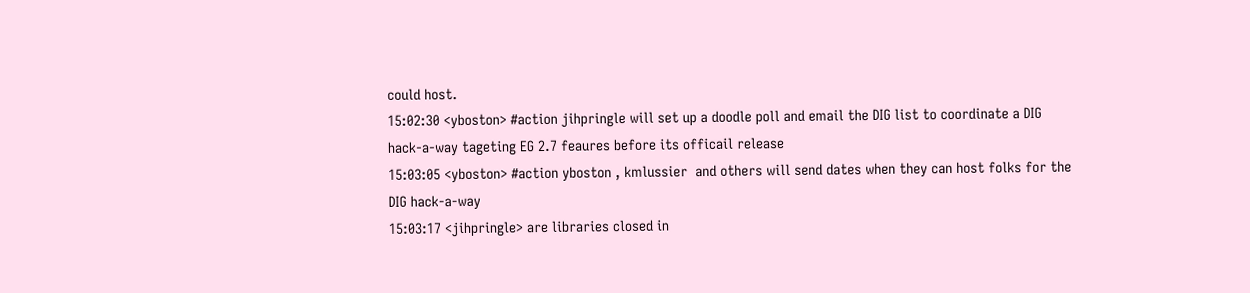could host.
15:02:30 <yboston> #action jihpringle will set up a doodle poll and email the DIG list to coordinate a DIG hack-a-way tageting EG 2.7 feaures before its officail release
15:03:05 <yboston> #action yboston , kmlussier  and others will send dates when they can host folks for the DIG hack-a-way
15:03:17 <jihpringle> are libraries closed in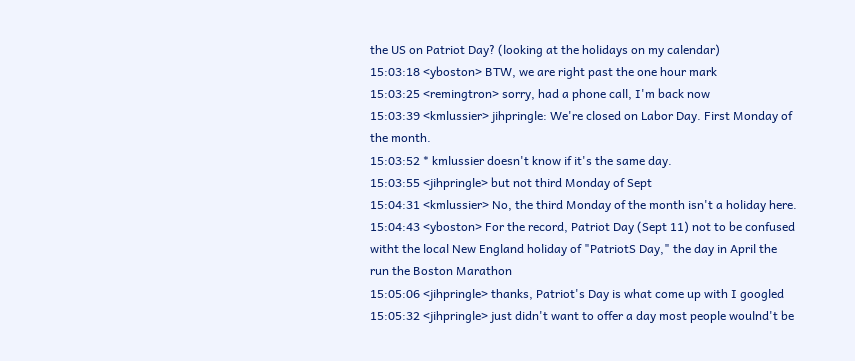the US on Patriot Day? (looking at the holidays on my calendar)
15:03:18 <yboston> BTW, we are right past the one hour mark
15:03:25 <remingtron> sorry, had a phone call, I'm back now
15:03:39 <kmlussier> jihpringle: We're closed on Labor Day. First Monday of the month.
15:03:52 * kmlussier doesn't know if it's the same day.
15:03:55 <jihpringle> but not third Monday of Sept
15:04:31 <kmlussier> No, the third Monday of the month isn't a holiday here.
15:04:43 <yboston> For the record, Patriot Day (Sept 11) not to be confused witht the local New England holiday of "PatriotS Day," the day in April the run the Boston Marathon
15:05:06 <jihpringle> thanks, Patriot's Day is what come up with I googled
15:05:32 <jihpringle> just didn't want to offer a day most people woulnd't be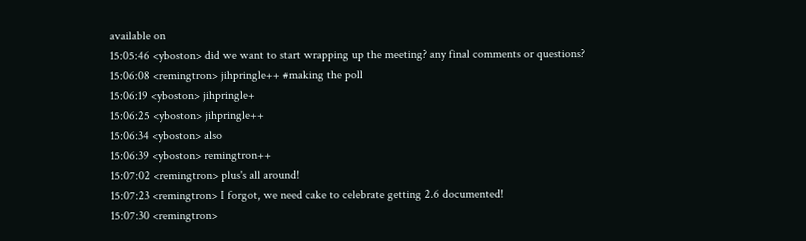available on
15:05:46 <yboston> did we want to start wrapping up the meeting? any final comments or questions?
15:06:08 <remingtron> jihpringle++ #making the poll
15:06:19 <yboston> jihpringle+
15:06:25 <yboston> jihpringle++
15:06:34 <yboston> also
15:06:39 <yboston> remingtron++
15:07:02 <remingtron> plus's all around!
15:07:23 <remingtron> I forgot, we need cake to celebrate getting 2.6 documented!
15:07:30 <remingtron>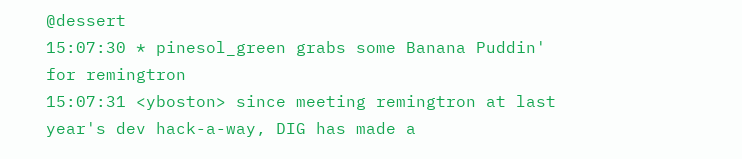@dessert
15:07:30 * pinesol_green grabs some Banana Puddin' for remingtron
15:07:31 <yboston> since meeting remingtron at last year's dev hack-a-way, DIG has made a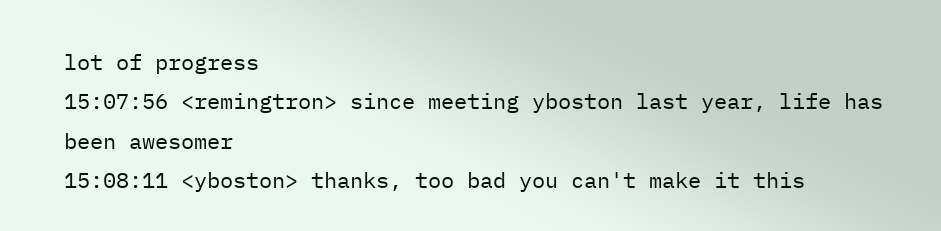lot of progress
15:07:56 <remingtron> since meeting yboston last year, life has been awesomer
15:08:11 <yboston> thanks, too bad you can't make it this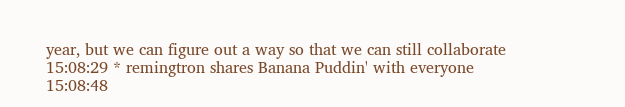year, but we can figure out a way so that we can still collaborate
15:08:29 * remingtron shares Banana Puddin' with everyone
15:08:48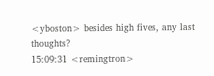<yboston> besides high fives, any last thoughts?
15:09:31 <remingtron>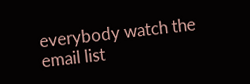everybody watch the email list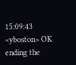15:09:43 <yboston> OK ending the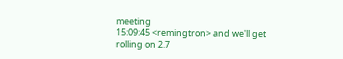meeting
15:09:45 <remingtron> and we'll get rolling on 2.7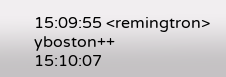15:09:55 <remingtron> yboston++
15:10:07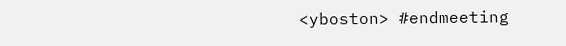<yboston> #endmeeting